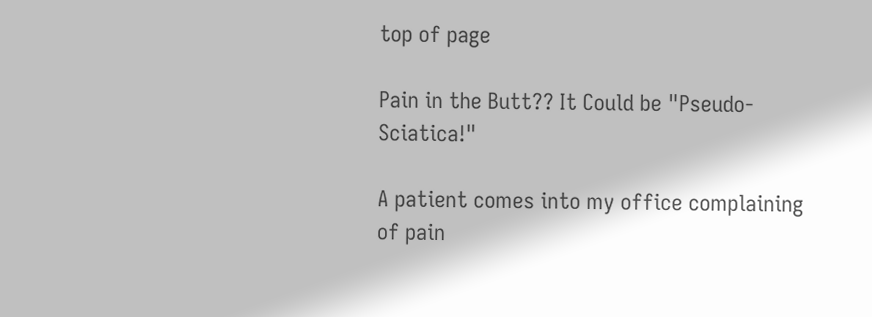top of page

Pain in the Butt?? It Could be "Pseudo-Sciatica!"

A patient comes into my office complaining of pain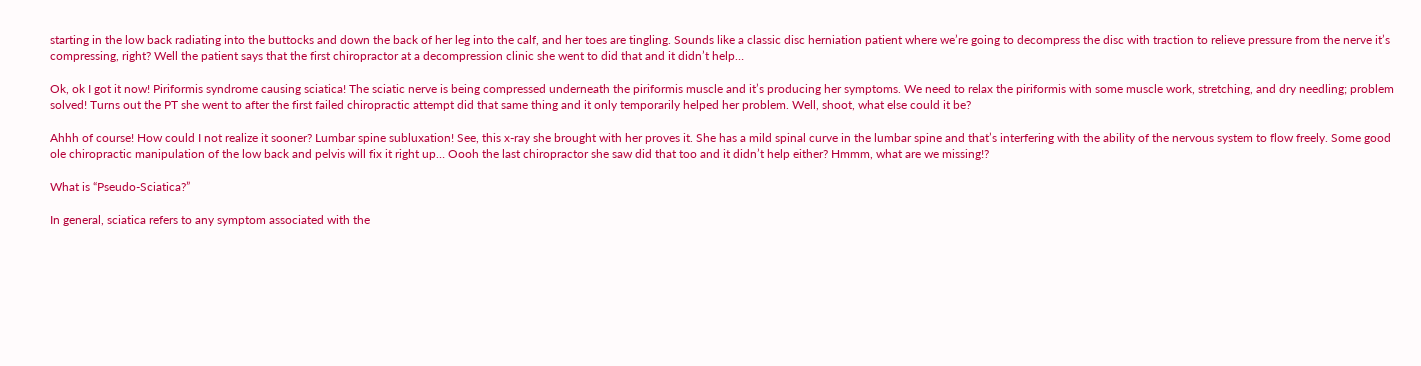starting in the low back radiating into the buttocks and down the back of her leg into the calf, and her toes are tingling. Sounds like a classic disc herniation patient where we’re going to decompress the disc with traction to relieve pressure from the nerve it’s compressing, right? Well the patient says that the first chiropractor at a decompression clinic she went to did that and it didn’t help…

Ok, ok I got it now! Piriformis syndrome causing sciatica! The sciatic nerve is being compressed underneath the piriformis muscle and it’s producing her symptoms. We need to relax the piriformis with some muscle work, stretching, and dry needling; problem solved! Turns out the PT she went to after the first failed chiropractic attempt did that same thing and it only temporarily helped her problem. Well, shoot, what else could it be?

Ahhh of course! How could I not realize it sooner? Lumbar spine subluxation! See, this x-ray she brought with her proves it. She has a mild spinal curve in the lumbar spine and that’s interfering with the ability of the nervous system to flow freely. Some good ole chiropractic manipulation of the low back and pelvis will fix it right up… Oooh the last chiropractor she saw did that too and it didn’t help either? Hmmm, what are we missing!?

What is “Pseudo-Sciatica?”

In general, sciatica refers to any symptom associated with the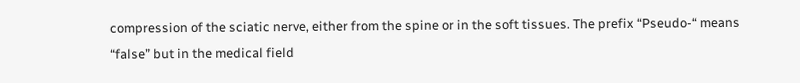compression of the sciatic nerve, either from the spine or in the soft tissues. The prefix “Pseudo-“ means “false” but in the medical field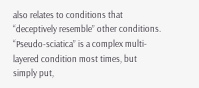also relates to conditions that “deceptively resemble” other conditions. “Pseudo-sciatica” is a complex multi-layered condition most times, but simply put,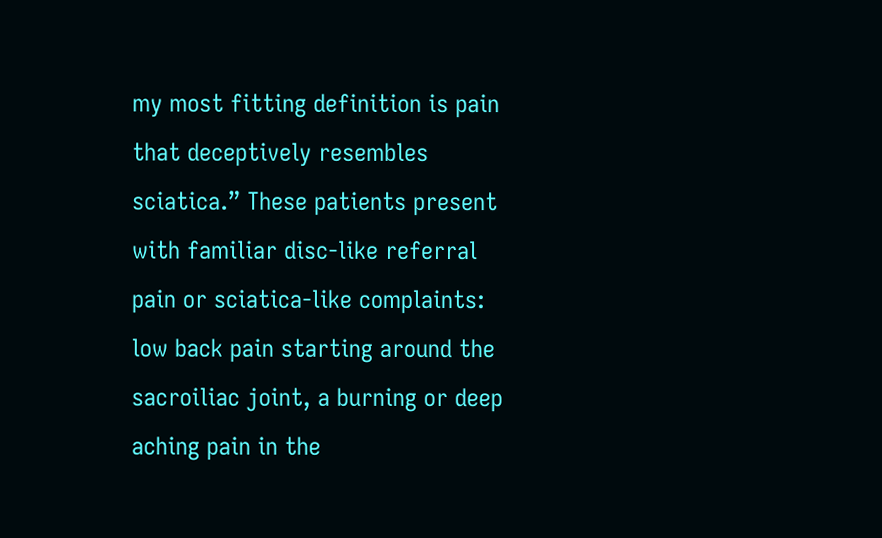my most fitting definition is pain that deceptively resembles sciatica.” These patients present with familiar disc-like referral pain or sciatica-like complaints: low back pain starting around the sacroiliac joint, a burning or deep aching pain in the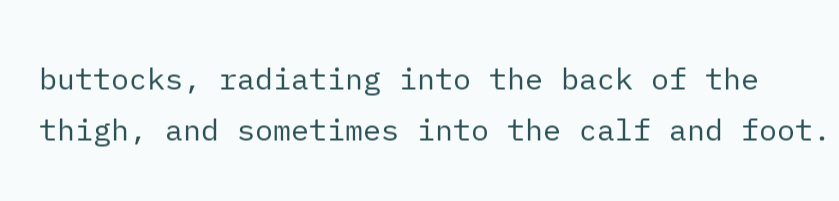buttocks, radiating into the back of the thigh, and sometimes into the calf and foot.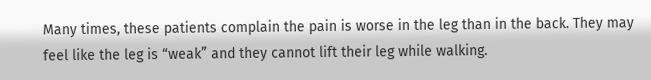Many times, these patients complain the pain is worse in the leg than in the back. They may feel like the leg is “weak” and they cannot lift their leg while walking.